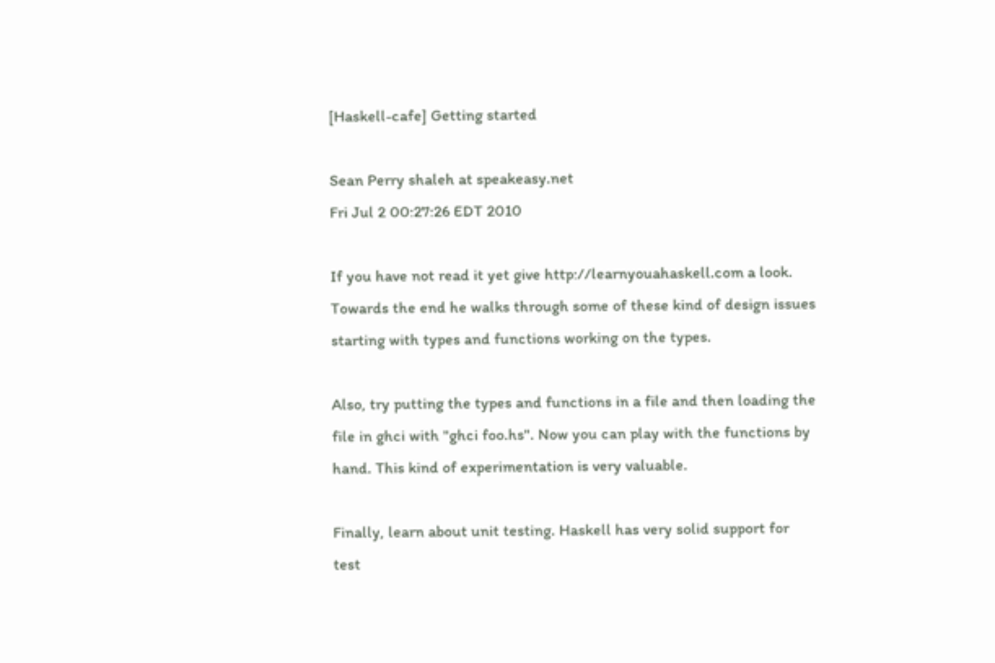[Haskell-cafe] Getting started

Sean Perry shaleh at speakeasy.net
Fri Jul 2 00:27:26 EDT 2010

If you have not read it yet give http://learnyouahaskell.com a look.
Towards the end he walks through some of these kind of design issues
starting with types and functions working on the types.

Also, try putting the types and functions in a file and then loading the
file in ghci with "ghci foo.hs". Now you can play with the functions by
hand. This kind of experimentation is very valuable.

Finally, learn about unit testing. Haskell has very solid support for
test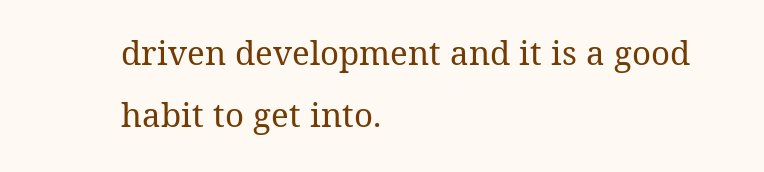driven development and it is a good habit to get into.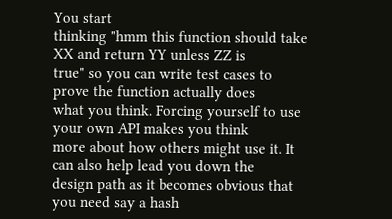You start
thinking "hmm this function should take XX and return YY unless ZZ is
true" so you can write test cases to prove the function actually does
what you think. Forcing yourself to use your own API makes you think
more about how others might use it. It can also help lead you down the
design path as it becomes obvious that you need say a hash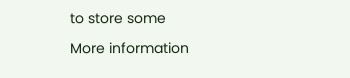to store some

More information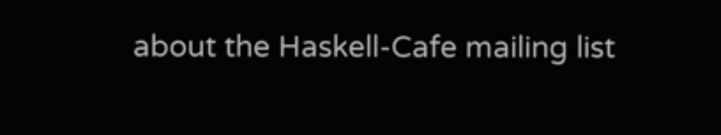about the Haskell-Cafe mailing list